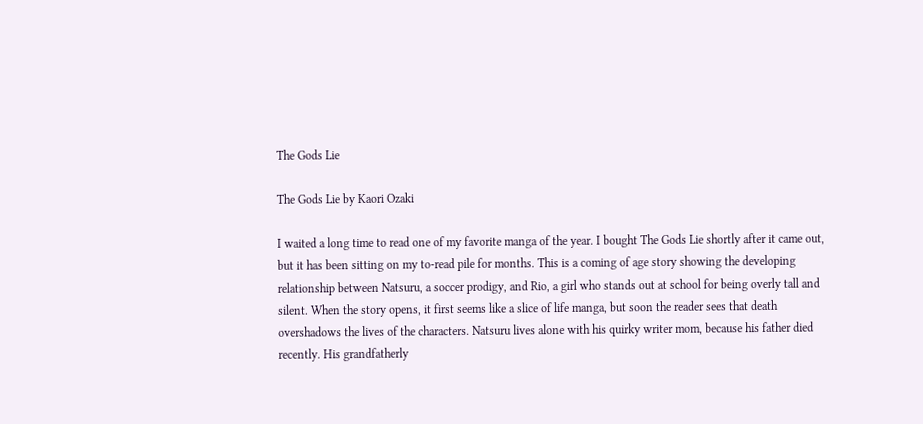The Gods Lie

The Gods Lie by Kaori Ozaki

I waited a long time to read one of my favorite manga of the year. I bought The Gods Lie shortly after it came out, but it has been sitting on my to-read pile for months. This is a coming of age story showing the developing relationship between Natsuru, a soccer prodigy, and Rio, a girl who stands out at school for being overly tall and silent. When the story opens, it first seems like a slice of life manga, but soon the reader sees that death overshadows the lives of the characters. Natsuru lives alone with his quirky writer mom, because his father died recently. His grandfatherly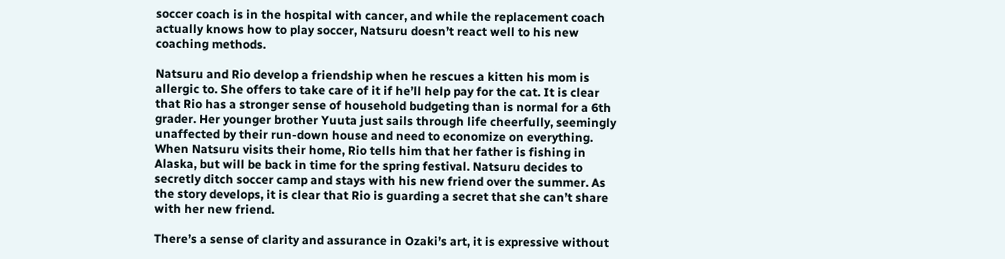soccer coach is in the hospital with cancer, and while the replacement coach actually knows how to play soccer, Natsuru doesn’t react well to his new coaching methods.

Natsuru and Rio develop a friendship when he rescues a kitten his mom is allergic to. She offers to take care of it if he’ll help pay for the cat. It is clear that Rio has a stronger sense of household budgeting than is normal for a 6th grader. Her younger brother Yuuta just sails through life cheerfully, seemingly unaffected by their run-down house and need to economize on everything. When Natsuru visits their home, Rio tells him that her father is fishing in Alaska, but will be back in time for the spring festival. Natsuru decides to secretly ditch soccer camp and stays with his new friend over the summer. As the story develops, it is clear that Rio is guarding a secret that she can’t share with her new friend.

There’s a sense of clarity and assurance in Ozaki’s art, it is expressive without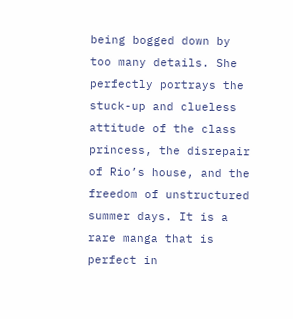being bogged down by too many details. She perfectly portrays the stuck-up and clueless attitude of the class princess, the disrepair of Rio’s house, and the freedom of unstructured summer days. It is a rare manga that is perfect in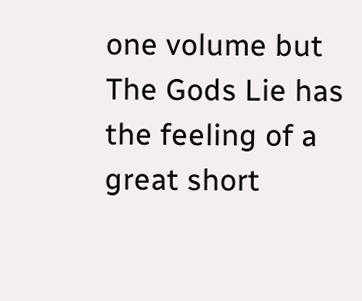one volume but The Gods Lie has the feeling of a great short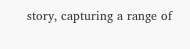story, capturing a range of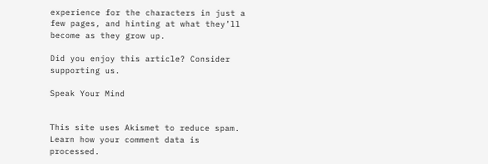experience for the characters in just a few pages, and hinting at what they’ll become as they grow up.

Did you enjoy this article? Consider supporting us.

Speak Your Mind


This site uses Akismet to reduce spam. Learn how your comment data is processed.